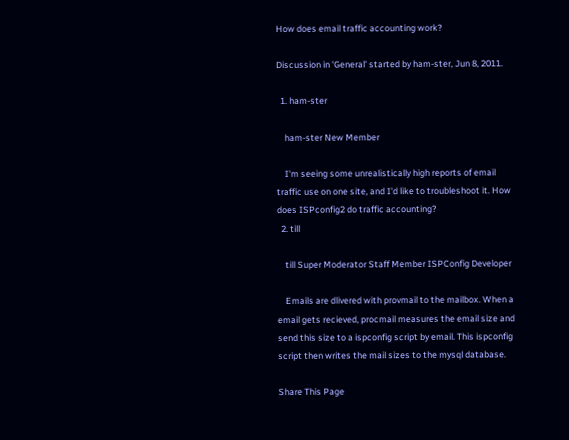How does email traffic accounting work?

Discussion in 'General' started by ham-ster, Jun 8, 2011.

  1. ham-ster

    ham-ster New Member

    I'm seeing some unrealistically high reports of email traffic use on one site, and I'd like to troubleshoot it. How does ISPconfig2 do traffic accounting?
  2. till

    till Super Moderator Staff Member ISPConfig Developer

    Emails are dlivered with provmail to the mailbox. When a email gets recieved, procmail measures the email size and send this size to a ispconfig script by email. This ispconfig script then writes the mail sizes to the mysql database.

Share This Page